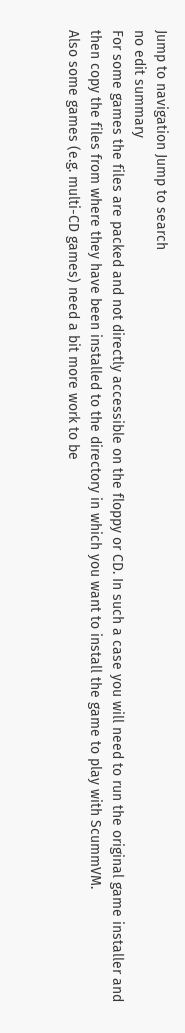Jump to navigation Jump to search
no edit summary
For some games the files are packed and not directly accessible on the floppy or CD. In such a case you will need to run the original game installer and then copy the files from where they have been installed to the directory in which you want to install the game to play with ScummVM.
Also some games (e.g. multi-CD games) need a bit more work to be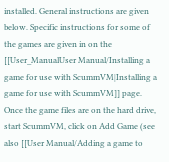installed. General instructions are given below. Specific instructions for some of the games are given in on the [[User_ManualUser Manual/Installing a game for use with ScummVM|Installing a game for use with ScummVM]] page.
Once the game files are on the hard drive, start ScummVM, click on Add Game (see also [[User Manual/Adding a game to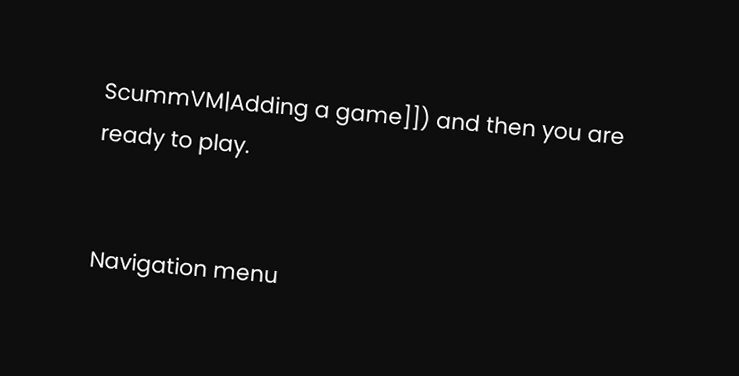ScummVM|Adding a game]]) and then you are ready to play.


Navigation menu